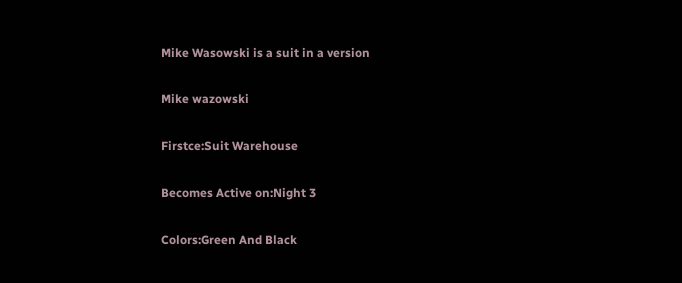Mike Wasowski is a suit in a version

Mike wazowski

Firstce:Suit Warehouse

Becomes Active on:Night 3

Colors:Green And Black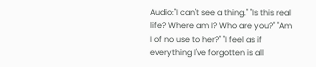Audio:"I can't see a thing." "Is this real life? Where am I? Who are you?" "Am I of no use to her?" "I feel as if everything I've forgotten is all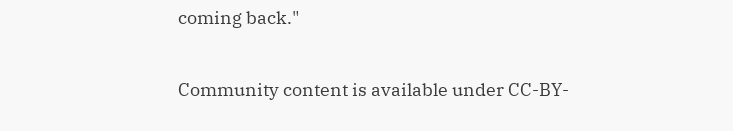coming back."

Community content is available under CC-BY-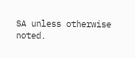SA unless otherwise noted.